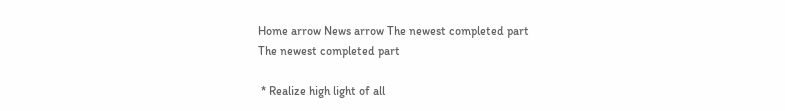Home arrow News arrow The newest completed part
The newest completed part

 * Realize high light of all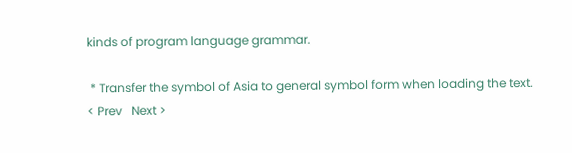kinds of program language grammar.

 * Transfer the symbol of Asia to general symbol form when loading the text.
< Prev   Next >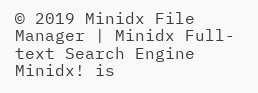© 2019 Minidx File Manager | Minidx Full-text Search Engine
Minidx! is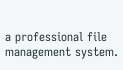a professional file management system.